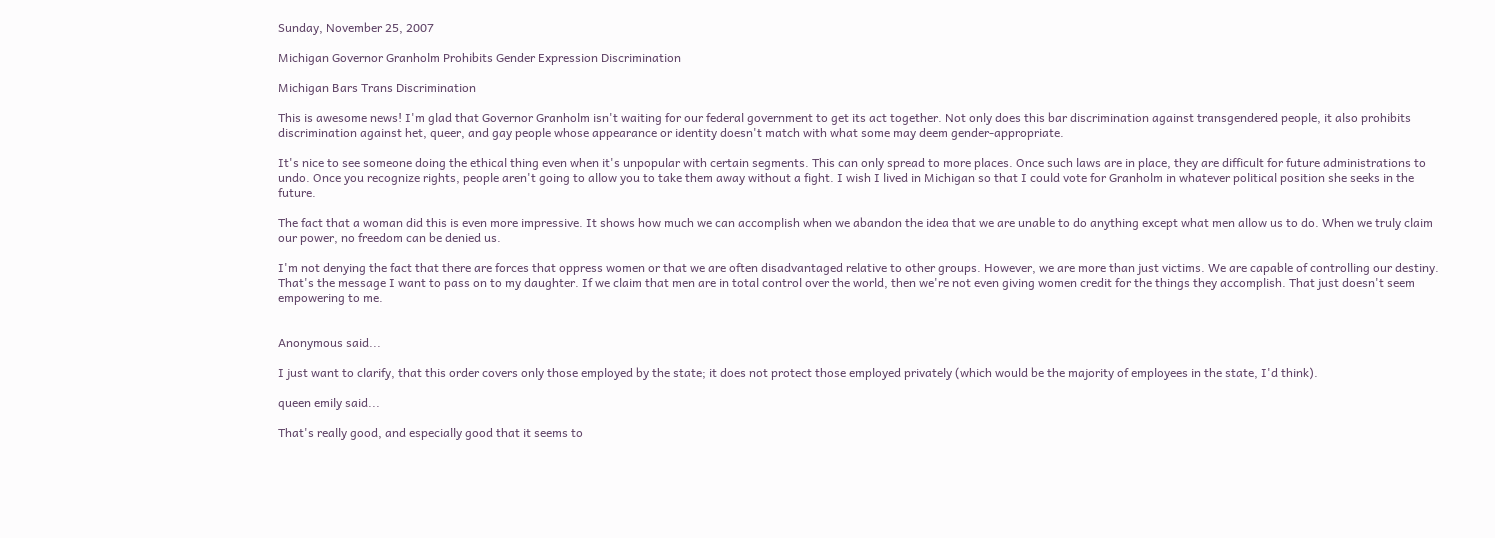Sunday, November 25, 2007

Michigan Governor Granholm Prohibits Gender Expression Discrimination

Michigan Bars Trans Discrimination

This is awesome news! I'm glad that Governor Granholm isn't waiting for our federal government to get its act together. Not only does this bar discrimination against transgendered people, it also prohibits discrimination against het, queer, and gay people whose appearance or identity doesn't match with what some may deem gender-appropriate.

It's nice to see someone doing the ethical thing even when it's unpopular with certain segments. This can only spread to more places. Once such laws are in place, they are difficult for future administrations to undo. Once you recognize rights, people aren't going to allow you to take them away without a fight. I wish I lived in Michigan so that I could vote for Granholm in whatever political position she seeks in the future.

The fact that a woman did this is even more impressive. It shows how much we can accomplish when we abandon the idea that we are unable to do anything except what men allow us to do. When we truly claim our power, no freedom can be denied us.

I'm not denying the fact that there are forces that oppress women or that we are often disadvantaged relative to other groups. However, we are more than just victims. We are capable of controlling our destiny. That's the message I want to pass on to my daughter. If we claim that men are in total control over the world, then we're not even giving women credit for the things they accomplish. That just doesn't seem empowering to me.


Anonymous said...

I just want to clarify, that this order covers only those employed by the state; it does not protect those employed privately (which would be the majority of employees in the state, I'd think).

queen emily said...

That's really good, and especially good that it seems to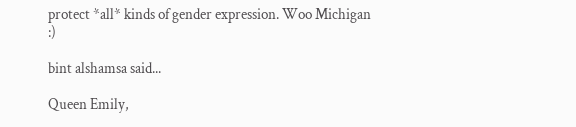protect *all* kinds of gender expression. Woo Michigan :)

bint alshamsa said...

Queen Emily,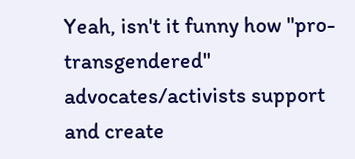Yeah, isn't it funny how "pro-transgendered" advocates/activists support and create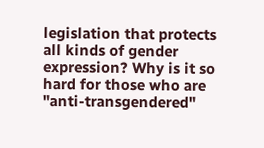legislation that protects all kinds of gender expression? Why is it so hard for those who are "anti-transgendered"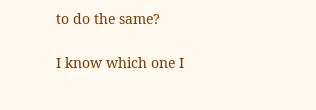to do the same?

I know which one I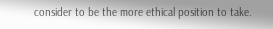consider to be the more ethical position to take.